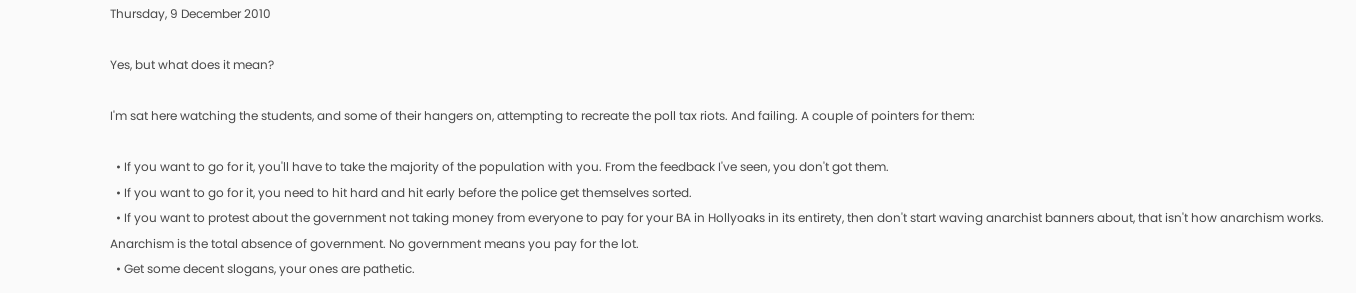Thursday, 9 December 2010

Yes, but what does it mean?

I'm sat here watching the students, and some of their hangers on, attempting to recreate the poll tax riots. And failing. A couple of pointers for them:

  • If you want to go for it, you'll have to take the majority of the population with you. From the feedback I've seen, you don't got them.
  • If you want to go for it, you need to hit hard and hit early before the police get themselves sorted.
  • If you want to protest about the government not taking money from everyone to pay for your BA in Hollyoaks in its entirety, then don't start waving anarchist banners about, that isn't how anarchism works. Anarchism is the total absence of government. No government means you pay for the lot.
  • Get some decent slogans, your ones are pathetic.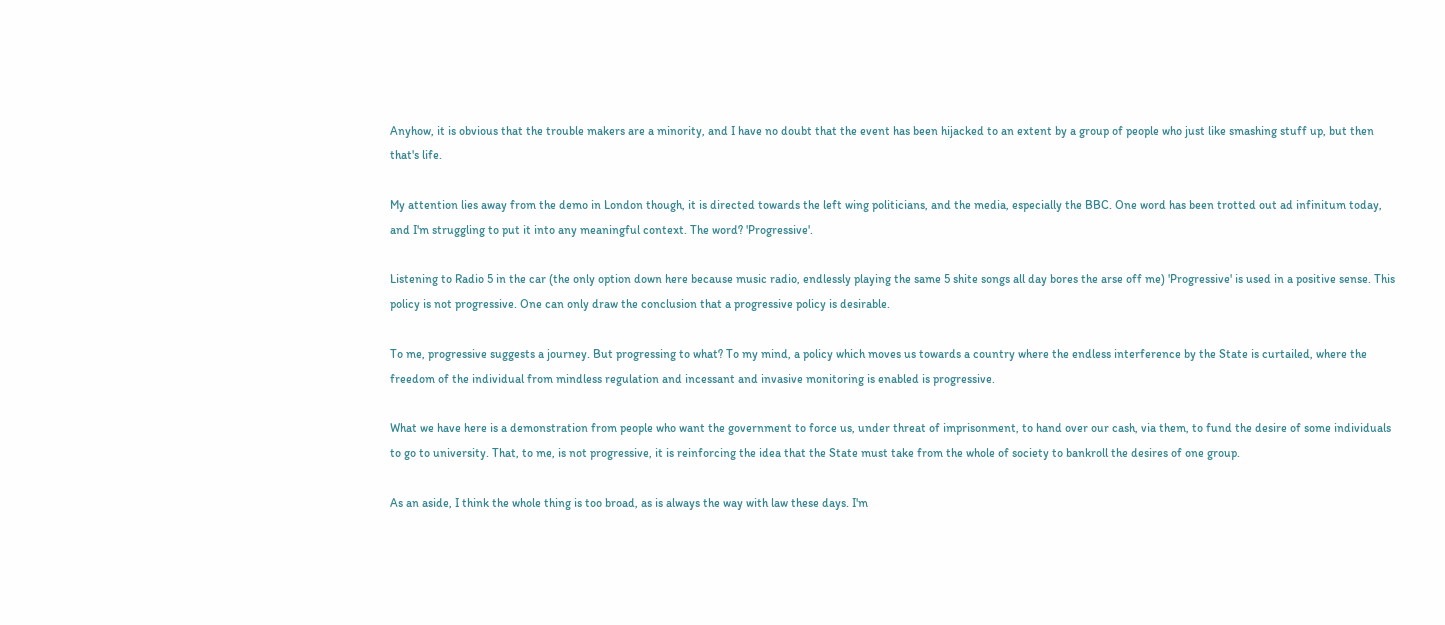Anyhow, it is obvious that the trouble makers are a minority, and I have no doubt that the event has been hijacked to an extent by a group of people who just like smashing stuff up, but then that's life.

My attention lies away from the demo in London though, it is directed towards the left wing politicians, and the media, especially the BBC. One word has been trotted out ad infinitum today, and I'm struggling to put it into any meaningful context. The word? 'Progressive'.

Listening to Radio 5 in the car (the only option down here because music radio, endlessly playing the same 5 shite songs all day bores the arse off me) 'Progressive' is used in a positive sense. This policy is not progressive. One can only draw the conclusion that a progressive policy is desirable.

To me, progressive suggests a journey. But progressing to what? To my mind, a policy which moves us towards a country where the endless interference by the State is curtailed, where the freedom of the individual from mindless regulation and incessant and invasive monitoring is enabled is progressive.

What we have here is a demonstration from people who want the government to force us, under threat of imprisonment, to hand over our cash, via them, to fund the desire of some individuals to go to university. That, to me, is not progressive, it is reinforcing the idea that the State must take from the whole of society to bankroll the desires of one group.

As an aside, I think the whole thing is too broad, as is always the way with law these days. I'm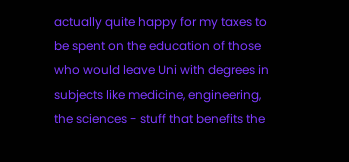actually quite happy for my taxes to be spent on the education of those who would leave Uni with degrees in subjects like medicine, engineering, the sciences - stuff that benefits the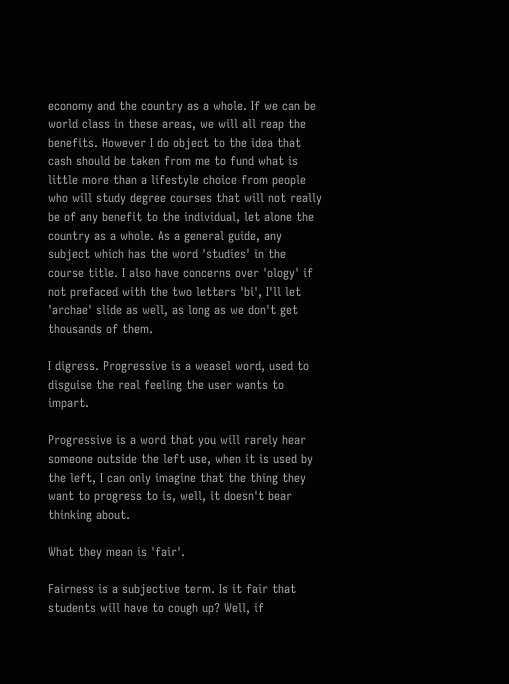economy and the country as a whole. If we can be world class in these areas, we will all reap the benefits. However I do object to the idea that cash should be taken from me to fund what is little more than a lifestyle choice from people who will study degree courses that will not really be of any benefit to the individual, let alone the country as a whole. As a general guide, any subject which has the word 'studies' in the course title. I also have concerns over 'ology' if not prefaced with the two letters 'bi', I'll let 'archae' slide as well, as long as we don't get thousands of them.

I digress. Progressive is a weasel word, used to disguise the real feeling the user wants to impart.

Progressive is a word that you will rarely hear someone outside the left use, when it is used by the left, I can only imagine that the thing they want to progress to is, well, it doesn't bear thinking about.

What they mean is 'fair'.

Fairness is a subjective term. Is it fair that students will have to cough up? Well, if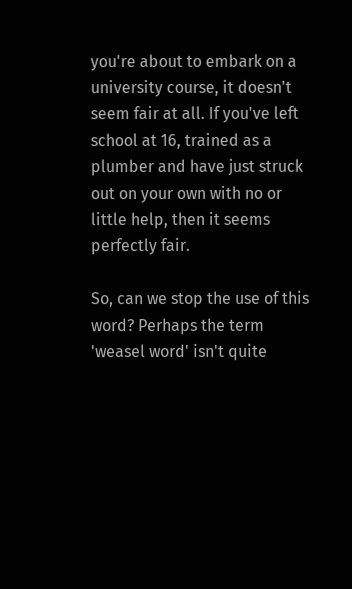you're about to embark on a university course, it doesn't seem fair at all. If you've left school at 16, trained as a plumber and have just struck out on your own with no or little help, then it seems perfectly fair.

So, can we stop the use of this word? Perhaps the term 'weasel word' isn't quite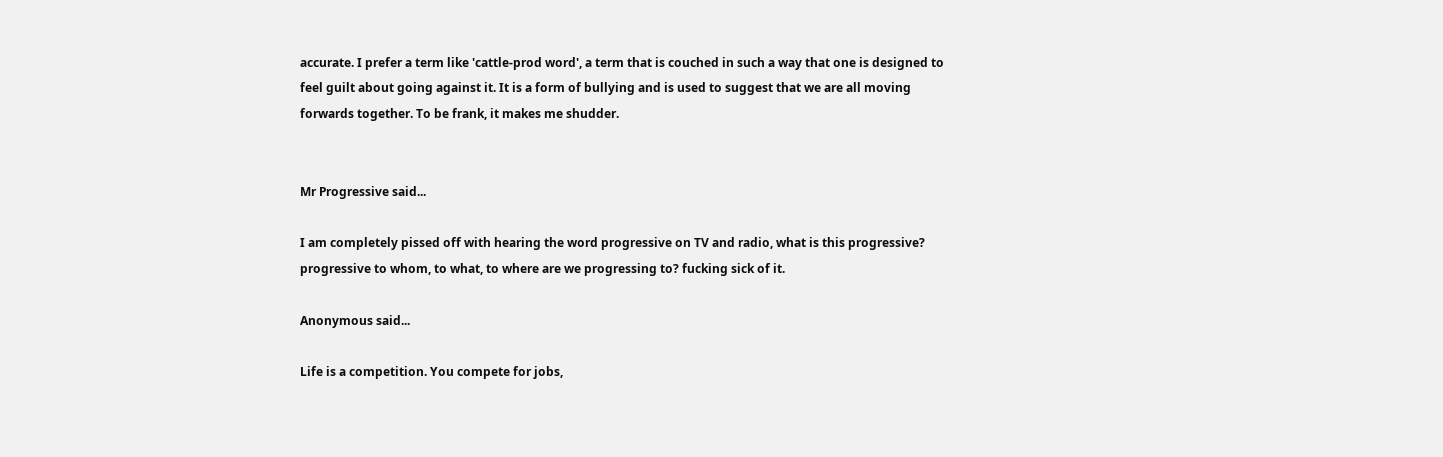accurate. I prefer a term like 'cattle-prod word', a term that is couched in such a way that one is designed to feel guilt about going against it. It is a form of bullying and is used to suggest that we are all moving forwards together. To be frank, it makes me shudder.


Mr Progressive said...

I am completely pissed off with hearing the word progressive on TV and radio, what is this progressive? progressive to whom, to what, to where are we progressing to? fucking sick of it.

Anonymous said...

Life is a competition. You compete for jobs,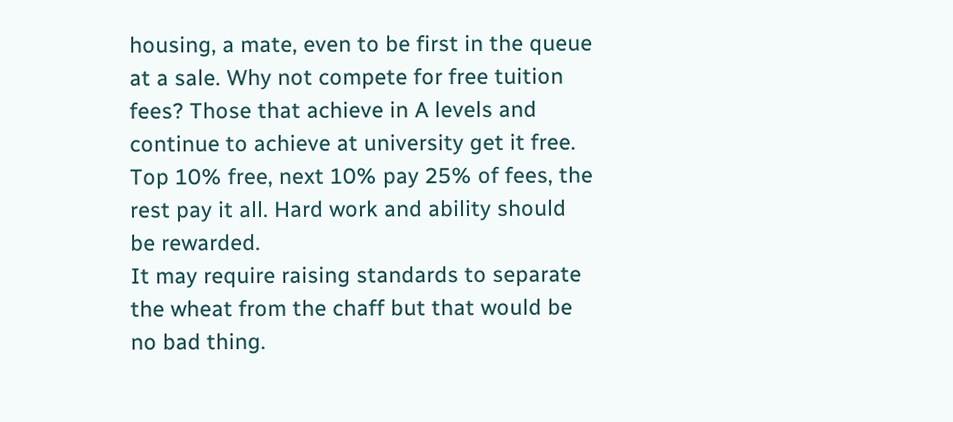housing, a mate, even to be first in the queue at a sale. Why not compete for free tuition fees? Those that achieve in A levels and continue to achieve at university get it free. Top 10% free, next 10% pay 25% of fees, the rest pay it all. Hard work and ability should be rewarded.
It may require raising standards to separate the wheat from the chaff but that would be no bad thing.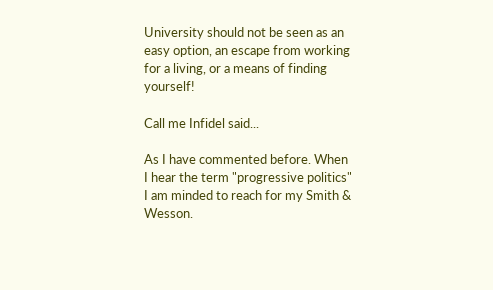University should not be seen as an easy option, an escape from working for a living, or a means of finding yourself!

Call me Infidel said...

As I have commented before. When I hear the term "progressive politics" I am minded to reach for my Smith & Wesson.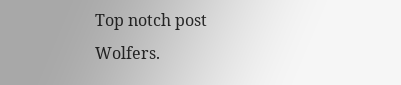Top notch post Wolfers.